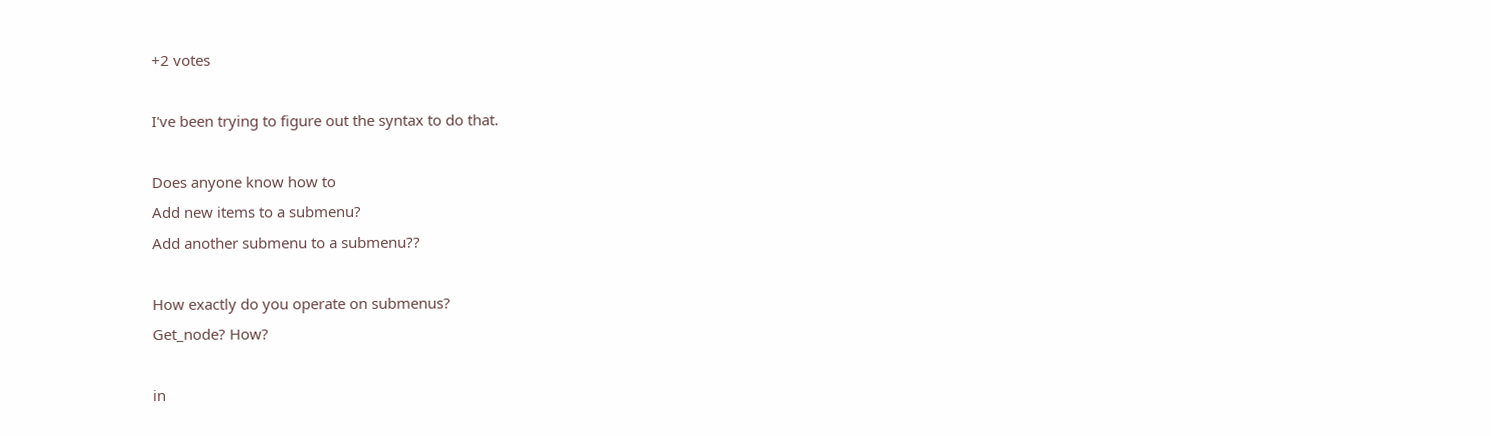+2 votes

I've been trying to figure out the syntax to do that.

Does anyone know how to
Add new items to a submenu?
Add another submenu to a submenu??

How exactly do you operate on submenus?
Get_node? How?

in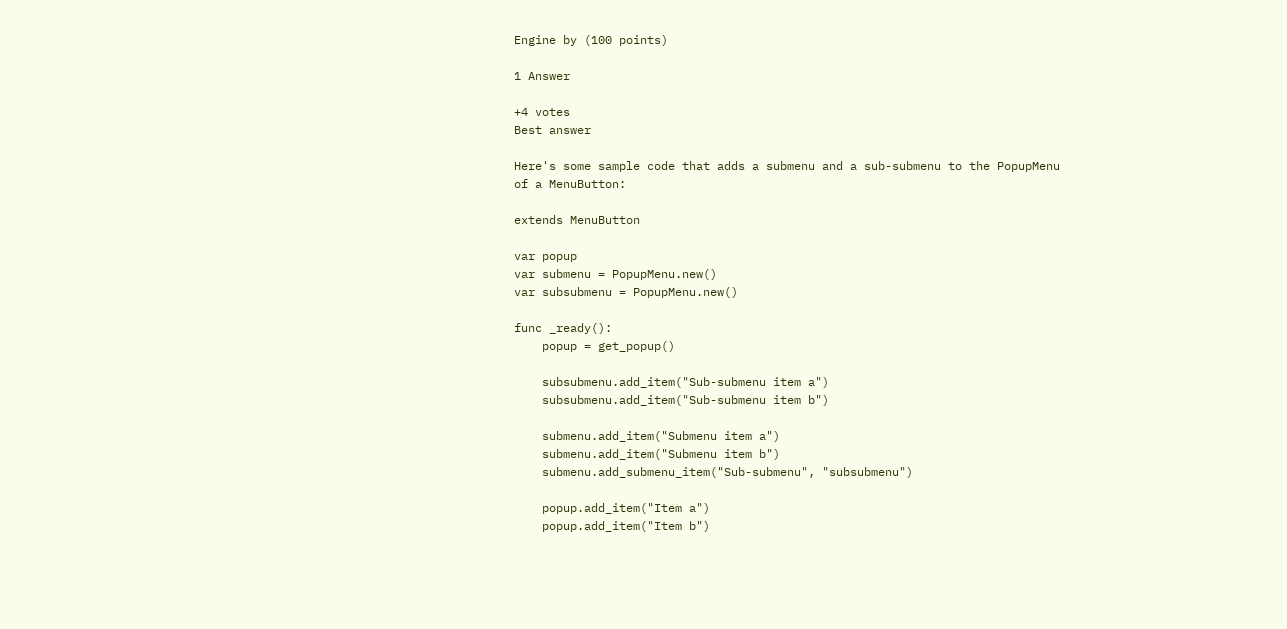Engine by (100 points)

1 Answer

+4 votes
Best answer

Here's some sample code that adds a submenu and a sub-submenu to the PopupMenu of a MenuButton:

extends MenuButton

var popup
var submenu = PopupMenu.new()
var subsubmenu = PopupMenu.new()

func _ready():
    popup = get_popup()

    subsubmenu.add_item("Sub-submenu item a")
    subsubmenu.add_item("Sub-submenu item b")

    submenu.add_item("Submenu item a")
    submenu.add_item("Submenu item b")
    submenu.add_submenu_item("Sub-submenu", "subsubmenu")

    popup.add_item("Item a")
    popup.add_item("Item b")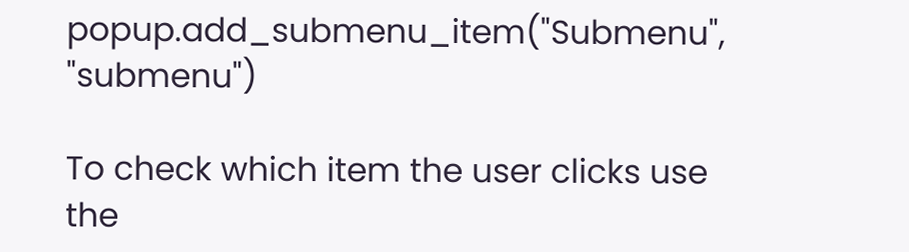popup.add_submenu_item("Submenu", "submenu")

To check which item the user clicks use the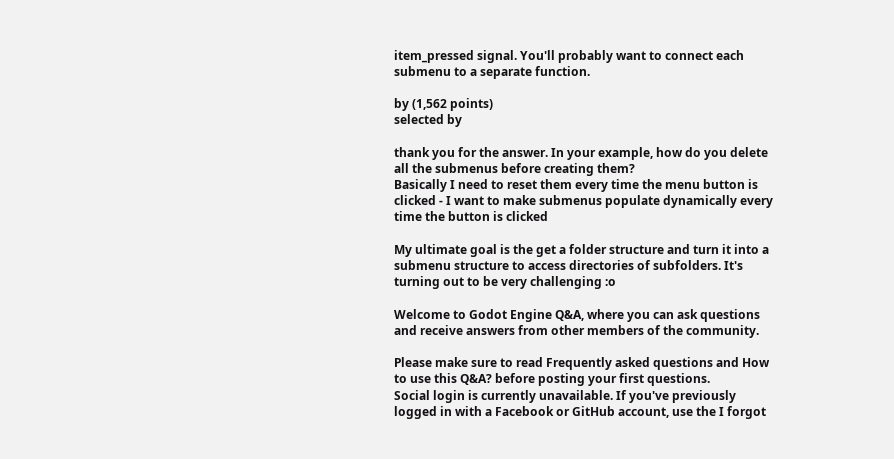item_pressed signal. You'll probably want to connect each submenu to a separate function.

by (1,562 points)
selected by

thank you for the answer. In your example, how do you delete all the submenus before creating them?
Basically I need to reset them every time the menu button is clicked - I want to make submenus populate dynamically every time the button is clicked

My ultimate goal is the get a folder structure and turn it into a submenu structure to access directories of subfolders. It's turning out to be very challenging :o

Welcome to Godot Engine Q&A, where you can ask questions and receive answers from other members of the community.

Please make sure to read Frequently asked questions and How to use this Q&A? before posting your first questions.
Social login is currently unavailable. If you've previously logged in with a Facebook or GitHub account, use the I forgot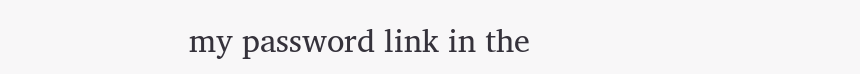my password link in the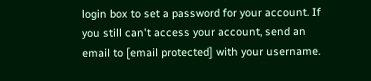login box to set a password for your account. If you still can't access your account, send an email to [email protected] with your username.